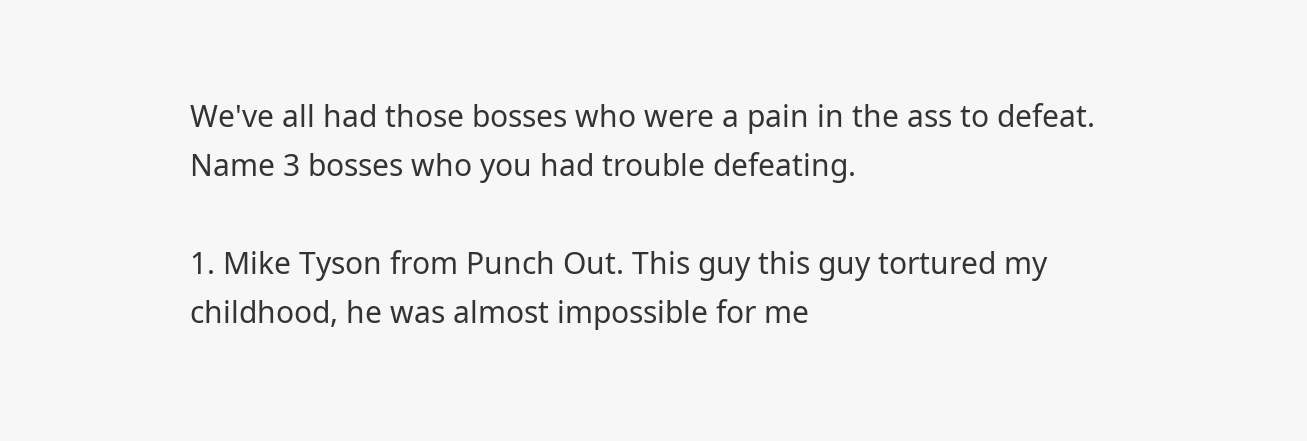We've all had those bosses who were a pain in the ass to defeat. Name 3 bosses who you had trouble defeating.

1. Mike Tyson from Punch Out. This guy this guy tortured my childhood, he was almost impossible for me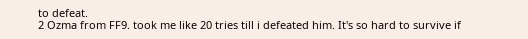to defeat.
2 Ozma from FF9. took me like 20 tries till i defeated him. It's so hard to survive if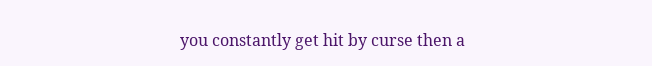you constantly get hit by curse then a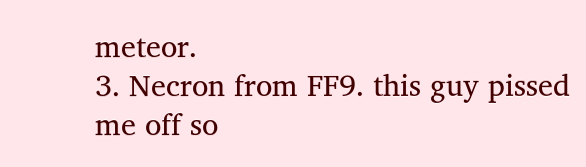meteor.
3. Necron from FF9. this guy pissed me off so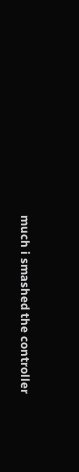much i smashed the controller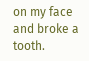on my face and broke a tooth.